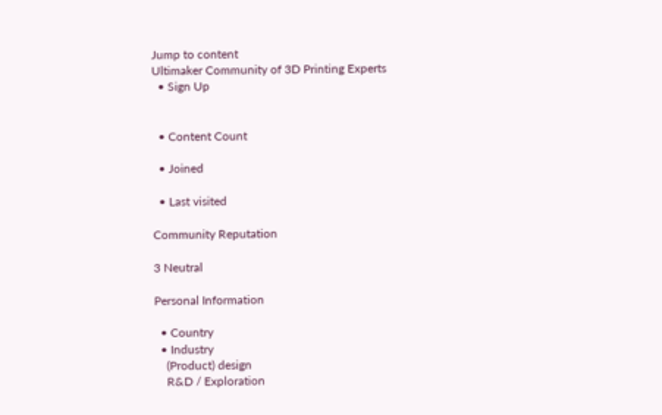Jump to content
Ultimaker Community of 3D Printing Experts
  • Sign Up


  • Content Count

  • Joined

  • Last visited

Community Reputation

3 Neutral

Personal Information

  • Country
  • Industry
    (Product) design
    R&D / Exploration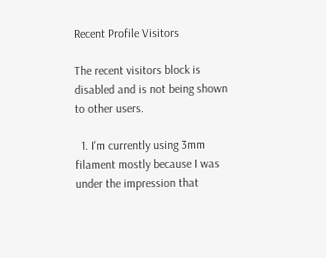Recent Profile Visitors

The recent visitors block is disabled and is not being shown to other users.

  1. I'm currently using 3mm filament mostly because I was under the impression that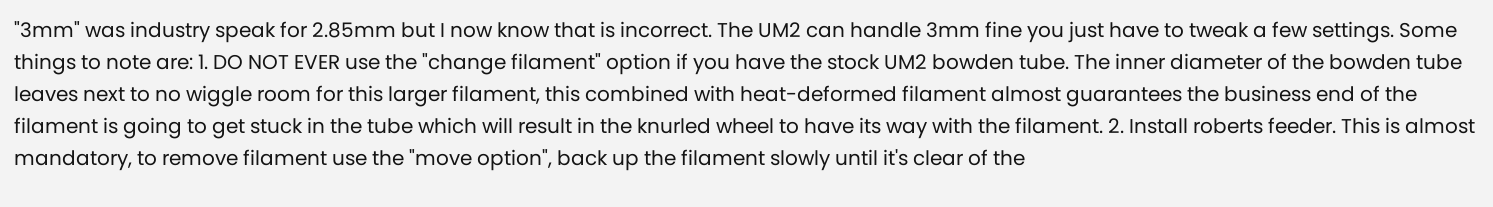"3mm" was industry speak for 2.85mm but I now know that is incorrect. The UM2 can handle 3mm fine you just have to tweak a few settings. Some things to note are: 1. DO NOT EVER use the "change filament" option if you have the stock UM2 bowden tube. The inner diameter of the bowden tube leaves next to no wiggle room for this larger filament, this combined with heat-deformed filament almost guarantees the business end of the filament is going to get stuck in the tube which will result in the knurled wheel to have its way with the filament. 2. Install roberts feeder. This is almost mandatory, to remove filament use the "move option", back up the filament slowly until it's clear of the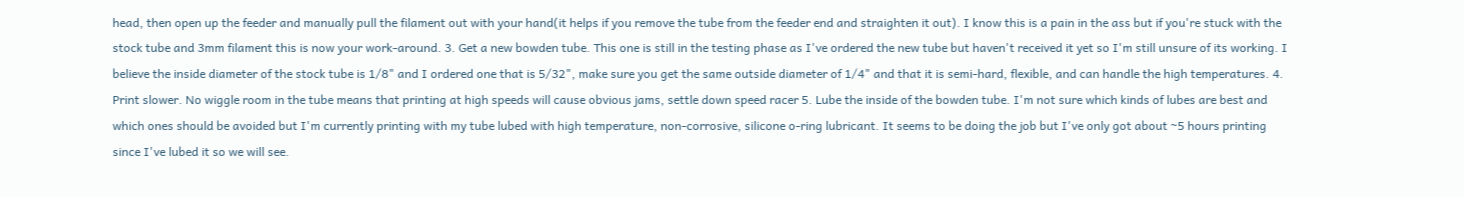head, then open up the feeder and manually pull the filament out with your hand(it helps if you remove the tube from the feeder end and straighten it out). I know this is a pain in the ass but if you're stuck with the stock tube and 3mm filament this is now your work-around. 3. Get a new bowden tube. This one is still in the testing phase as I've ordered the new tube but haven't received it yet so I'm still unsure of its working. I believe the inside diameter of the stock tube is 1/8" and I ordered one that is 5/32", make sure you get the same outside diameter of 1/4" and that it is semi-hard, flexible, and can handle the high temperatures. 4. Print slower. No wiggle room in the tube means that printing at high speeds will cause obvious jams, settle down speed racer 5. Lube the inside of the bowden tube. I'm not sure which kinds of lubes are best and which ones should be avoided but I'm currently printing with my tube lubed with high temperature, non-corrosive, silicone o-ring lubricant. It seems to be doing the job but I've only got about ~5 hours printing since I've lubed it so we will see.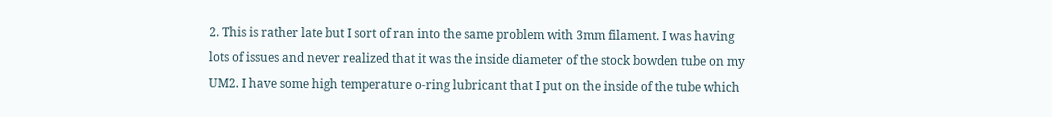2. This is rather late but I sort of ran into the same problem with 3mm filament. I was having lots of issues and never realized that it was the inside diameter of the stock bowden tube on my UM2. I have some high temperature o-ring lubricant that I put on the inside of the tube which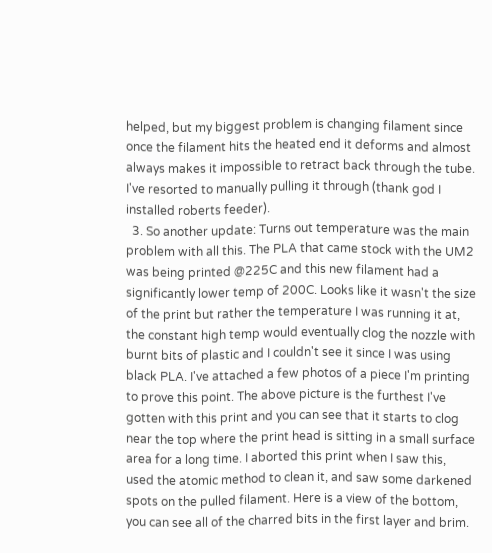helped, but my biggest problem is changing filament since once the filament hits the heated end it deforms and almost always makes it impossible to retract back through the tube. I've resorted to manually pulling it through (thank god I installed roberts feeder).
  3. So another update: Turns out temperature was the main problem with all this. The PLA that came stock with the UM2 was being printed @225C and this new filament had a significantly lower temp of 200C. Looks like it wasn't the size of the print but rather the temperature I was running it at, the constant high temp would eventually clog the nozzle with burnt bits of plastic and I couldn't see it since I was using black PLA. I've attached a few photos of a piece I'm printing to prove this point. The above picture is the furthest I've gotten with this print and you can see that it starts to clog near the top where the print head is sitting in a small surface area for a long time. I aborted this print when I saw this, used the atomic method to clean it, and saw some darkened spots on the pulled filament. Here is a view of the bottom, you can see all of the charred bits in the first layer and brim.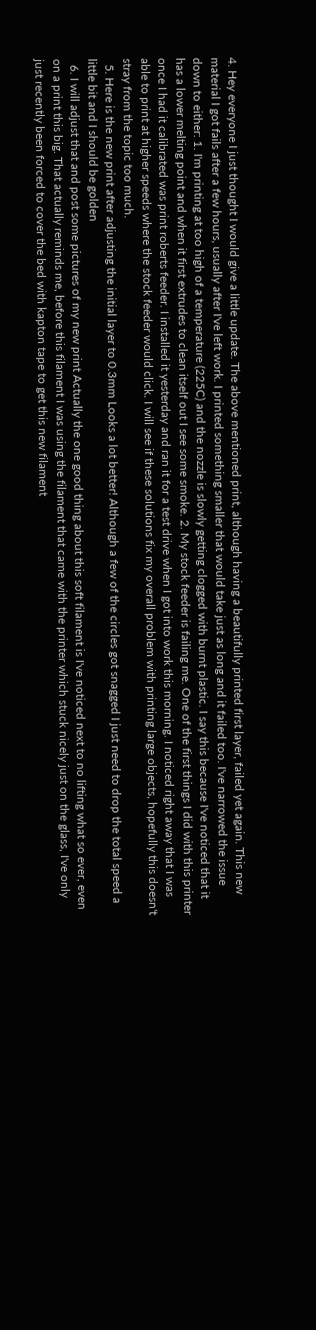4. Hey everyone I just thought I would give a little update. The above mentioned print, although having a beautifully printed first layer, failed yet again. This new material I got fails after a few hours, usually after I've left work. I printed something smaller that would take just as long and it failed too. I've narrowed the issue down to either: 1. I'm printing at too high of a temperature (225C) and the nozzle is slowly getting clogged with burnt plastic. I say this because I've noticed that it has a lower melting point and when it first extrudes to clean itself out I see some smoke. 2. My stock feeder is failing me. One of the first things I did with this printer once I had it calibrated was print roberts feeder. I installed it yesterday and ran it for a test drive when I got into work this morning. I noticed right away that I was able to print at higher speeds where the stock feeder would click. I will see if these solutions fix my overall problem with printing large objects, hopefully this doesn't stray from the topic too much.
  5. Here is the new print after adjusting the initial layer to 0.3mm Looks a lot better! Although a few of the circles got snagged I just need to drop the total speed a little bit and I should be golden
  6. I will adjust that and post some pictures of my new print Actually the one good thing about this soft filament is I've noticed next to no lifting what so ever, even on a print this big. That actually reminds me, before this filament I was using the filament that came with the printer which stuck nicely just on the glass, I've only just recently been forced to cover the bed with kapton tape to get this new filament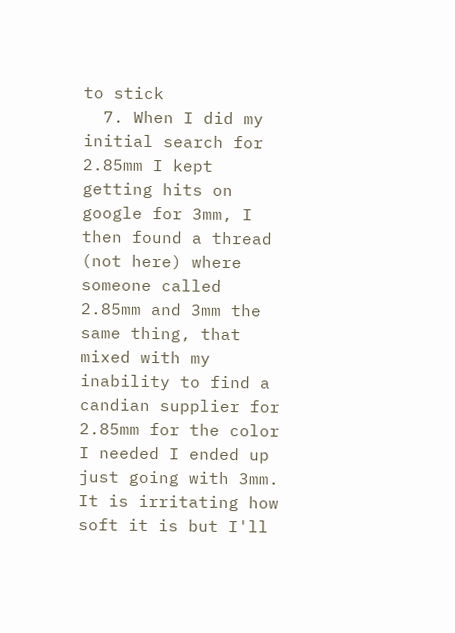to stick
  7. When I did my initial search for 2.85mm I kept getting hits on google for 3mm, I then found a thread (not here) where someone called 2.85mm and 3mm the same thing, that mixed with my inability to find a candian supplier for 2.85mm for the color I needed I ended up just going with 3mm. It is irritating how soft it is but I'll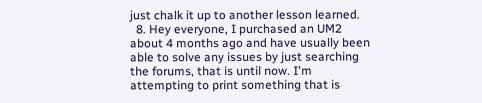just chalk it up to another lesson learned.
  8. Hey everyone, I purchased an UM2 about 4 months ago and have usually been able to solve any issues by just searching the forums, that is until now. I'm attempting to print something that is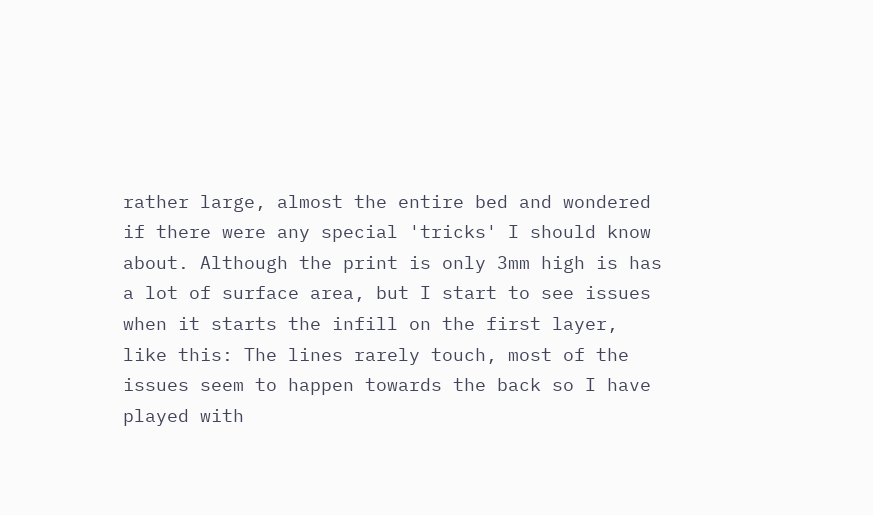rather large, almost the entire bed and wondered if there were any special 'tricks' I should know about. Although the print is only 3mm high is has a lot of surface area, but I start to see issues when it starts the infill on the first layer, like this: The lines rarely touch, most of the issues seem to happen towards the back so I have played with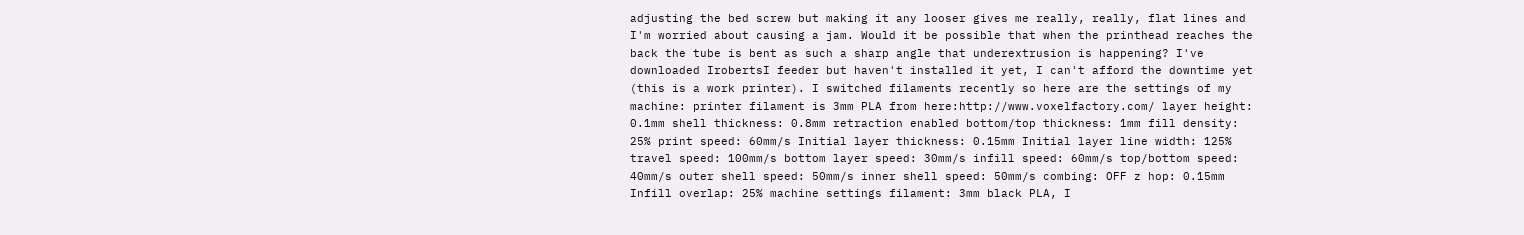adjusting the bed screw but making it any looser gives me really, really, flat lines and I'm worried about causing a jam. Would it be possible that when the printhead reaches the back the tube is bent as such a sharp angle that underextrusion is happening? I've downloaded IrobertsI feeder but haven't installed it yet, I can't afford the downtime yet (this is a work printer). I switched filaments recently so here are the settings of my machine: printer filament is 3mm PLA from here:http://www.voxelfactory.com/ layer height: 0.1mm shell thickness: 0.8mm retraction enabled bottom/top thickness: 1mm fill density: 25% print speed: 60mm/s Initial layer thickness: 0.15mm Initial layer line width: 125% travel speed: 100mm/s bottom layer speed: 30mm/s infill speed: 60mm/s top/bottom speed: 40mm/s outer shell speed: 50mm/s inner shell speed: 50mm/s combing: OFF z hop: 0.15mm Infill overlap: 25% machine settings filament: 3mm black PLA, I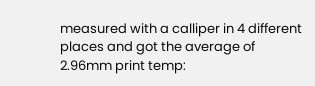measured with a calliper in 4 different places and got the average of 2.96mm print temp: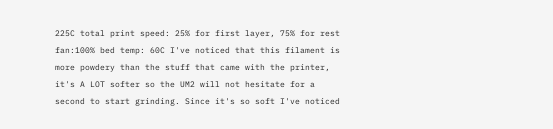225C total print speed: 25% for first layer, 75% for rest fan:100% bed temp: 60C I've noticed that this filament is more powdery than the stuff that came with the printer, it's A LOT softer so the UM2 will not hesitate for a second to start grinding. Since it's so soft I've noticed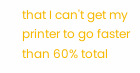that I can't get my printer to go faster than 60% total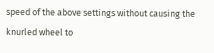speed of the above settings without causing the knurled wheel to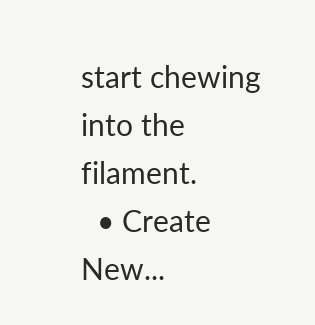start chewing into the filament.
  • Create New...